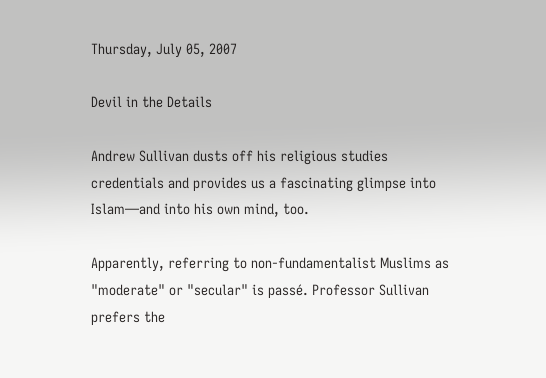Thursday, July 05, 2007

Devil in the Details

Andrew Sullivan dusts off his religious studies credentials and provides us a fascinating glimpse into Islam—and into his own mind, too.

Apparently, referring to non-fundamentalist Muslims as "moderate" or "secular" is passé. Professor Sullivan prefers the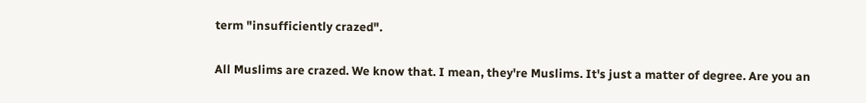term "insufficiently crazed".

All Muslims are crazed. We know that. I mean, they're Muslims. It's just a matter of degree. Are you an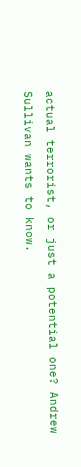actual terrorist, or just a potential one? Andrew Sullivan wants to know.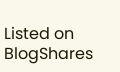Listed on BlogShares